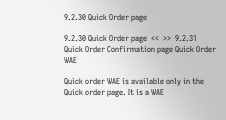9.2.30 Quick Order page

9.2.30 Quick Order page  <<  >>  9.2.31 Quick Order Confirmation page Quick Order WAE

Quick order WAE is available only in the Quick order page. It is a WAE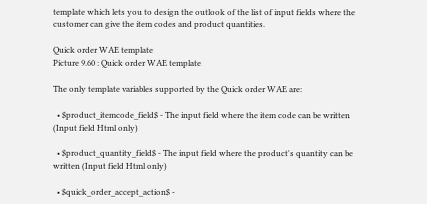template which lets you to design the outlook of the list of input fields where the customer can give the item codes and product quantities.

Quick order WAE template
Picture 9.60 : Quick order WAE template

The only template variables supported by the Quick order WAE are:

  • $product_itemcode_field$ - The input field where the item code can be written (Input field Html only)

  • $product_quantity_field$ - The input field where the product's quantity can be written (Input field Html only)

  • $quick_order_accept_action$ -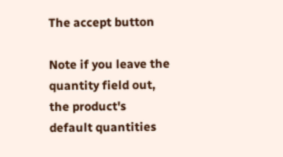The accept button

Note if you leave the quantity field out, the product's default quantities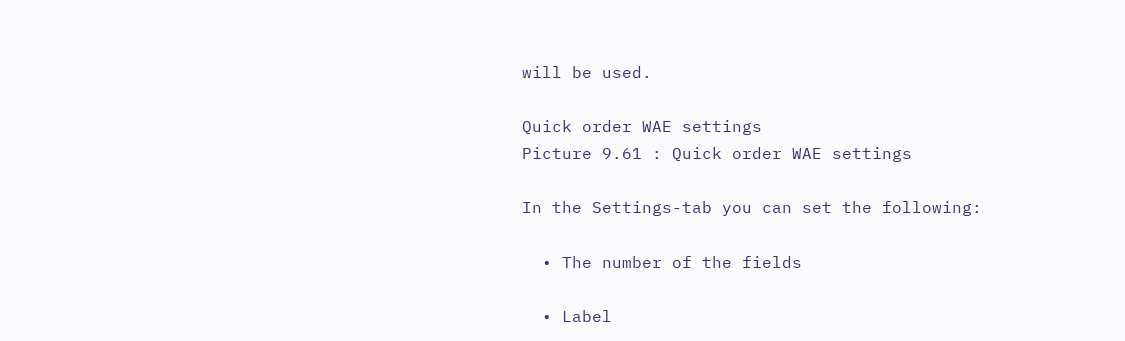will be used.

Quick order WAE settings
Picture 9.61 : Quick order WAE settings

In the Settings-tab you can set the following:

  • The number of the fields

  • Label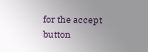for the accept button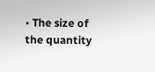• The size of the quantity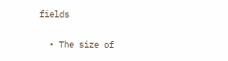fields

  • The size of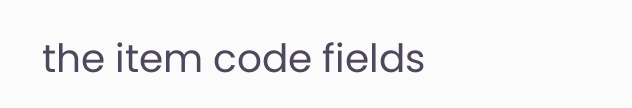the item code fields